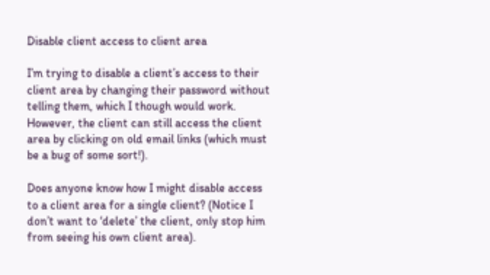Disable client access to client area

I’m trying to disable a client’s access to their client area by changing their password without telling them, which I though would work. However, the client can still access the client area by clicking on old email links (which must be a bug of some sort!).

Does anyone know how I might disable access to a client area for a single client? (Notice I don’t want to ‘delete’ the client, only stop him from seeing his own client area).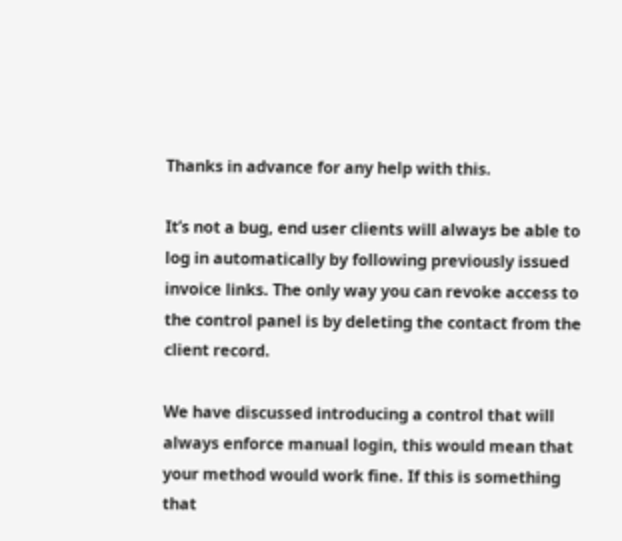Thanks in advance for any help with this.

It’s not a bug, end user clients will always be able to log in automatically by following previously issued invoice links. The only way you can revoke access to the control panel is by deleting the contact from the client record.

We have discussed introducing a control that will always enforce manual login, this would mean that your method would work fine. If this is something that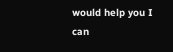would help you I can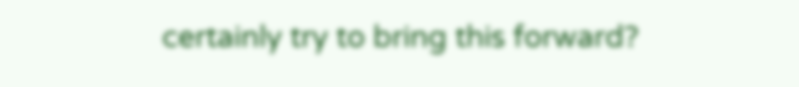certainly try to bring this forward?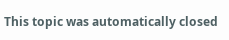This topic was automatically closed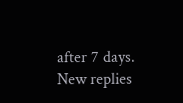after 7 days. New replies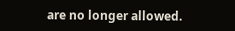are no longer allowed.